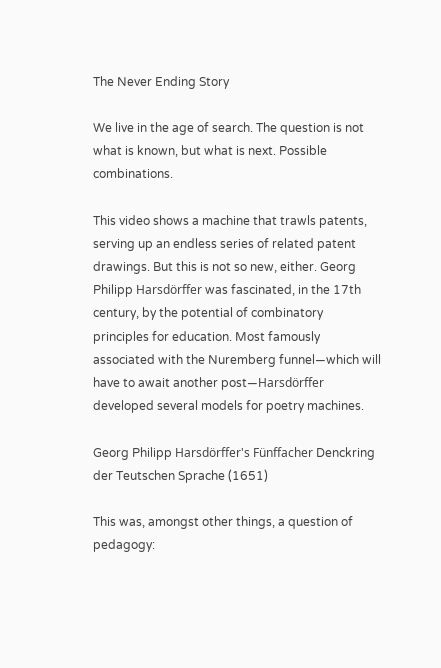The Never Ending Story

We live in the age of search. The question is not what is known, but what is next. Possible combinations.

This video shows a machine that trawls patents, serving up an endless series of related patent drawings. But this is not so new, either. Georg Philipp Harsdörffer was fascinated, in the 17th century, by the potential of combinatory principles for education. Most famously associated with the Nuremberg funnel—which will have to await another post—Harsdörffer developed several models for poetry machines.

Georg Philipp Harsdörffer's Fünffacher Denckring der Teutschen Sprache (1651)

This was, amongst other things, a question of pedagogy: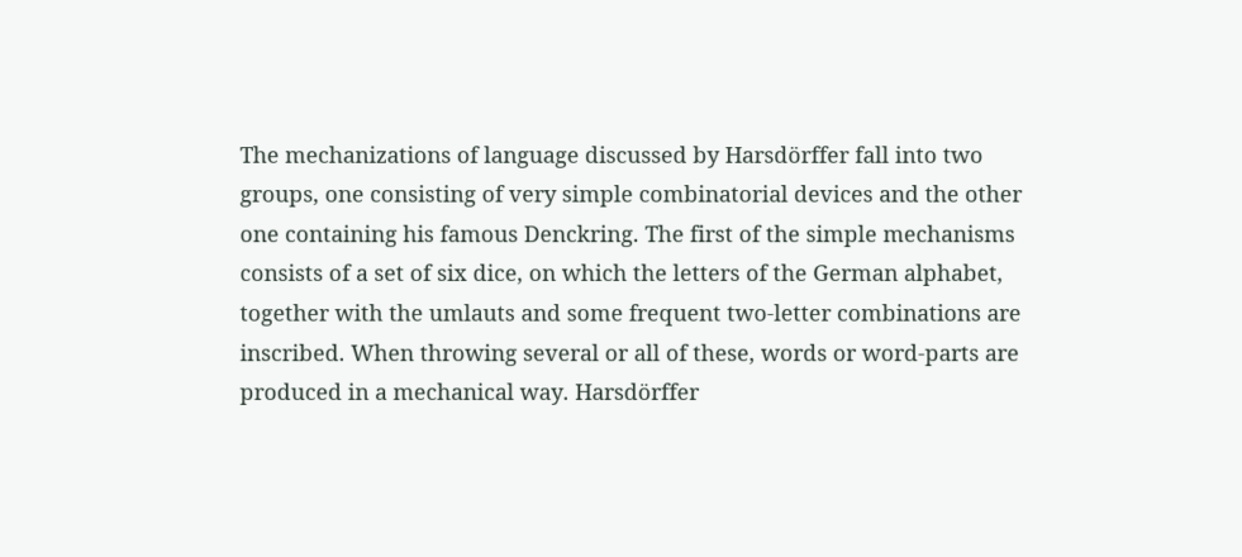The mechanizations of language discussed by Harsdörffer fall into two groups, one consisting of very simple combinatorial devices and the other one containing his famous Denckring. The first of the simple mechanisms consists of a set of six dice, on which the letters of the German alphabet, together with the umlauts and some frequent two-letter combinations are inscribed. When throwing several or all of these, words or word-parts are produced in a mechanical way. Harsdörffer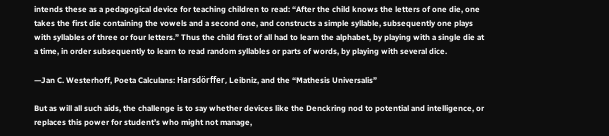intends these as a pedagogical device for teaching children to read: “After the child knows the letters of one die, one takes the first die containing the vowels and a second one, and constructs a simple syllable, subsequently one plays with syllables of three or four letters.” Thus the child first of all had to learn the alphabet, by playing with a single die at a time, in order subsequently to learn to read random syllables or parts of words, by playing with several dice.

—Jan C. Westerhoff, Poeta Calculans: Harsdörffer, Leibniz, and the “Mathesis Universalis”

But as will all such aids, the challenge is to say whether devices like the Denckring nod to potential and intelligence, or replaces this power for student’s who might not manage,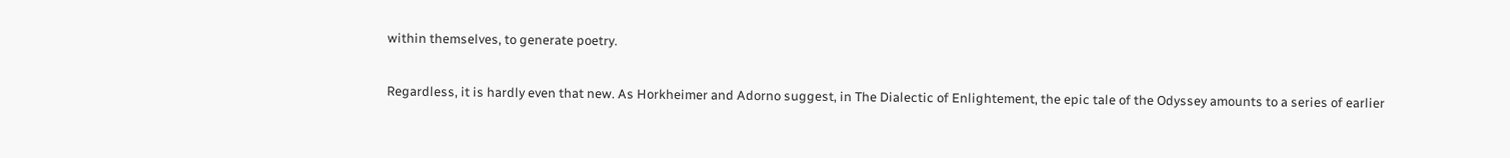within themselves, to generate poetry.

Regardless, it is hardly even that new. As Horkheimer and Adorno suggest, in The Dialectic of Enlightement, the epic tale of the Odyssey amounts to a series of earlier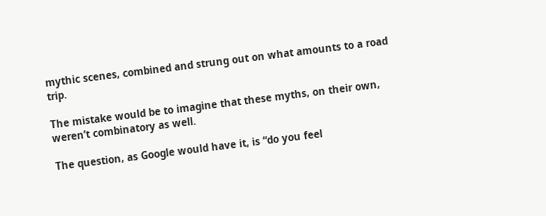mythic scenes, combined and strung out on what amounts to a road trip.

The mistake would be to imagine that these myths, on their own, weren’t combinatory as well.

The question, as Google would have it, is “do you feel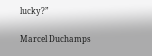lucky?”

Marcel Duchamps